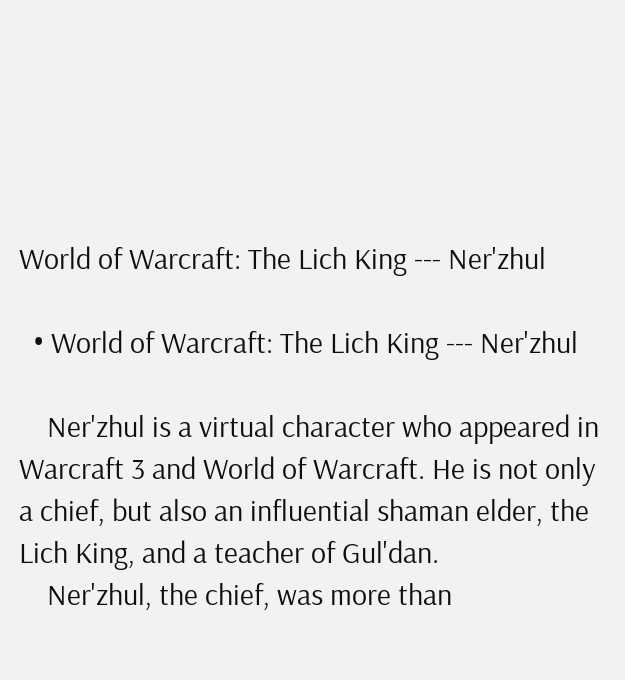World of Warcraft: The Lich King --- Ner'zhul

  • World of Warcraft: The Lich King --- Ner'zhul

    Ner'zhul is a virtual character who appeared in Warcraft 3 and World of Warcraft. He is not only a chief, but also an influential shaman elder, the Lich King, and a teacher of Gul'dan.
    Ner'zhul, the chief, was more than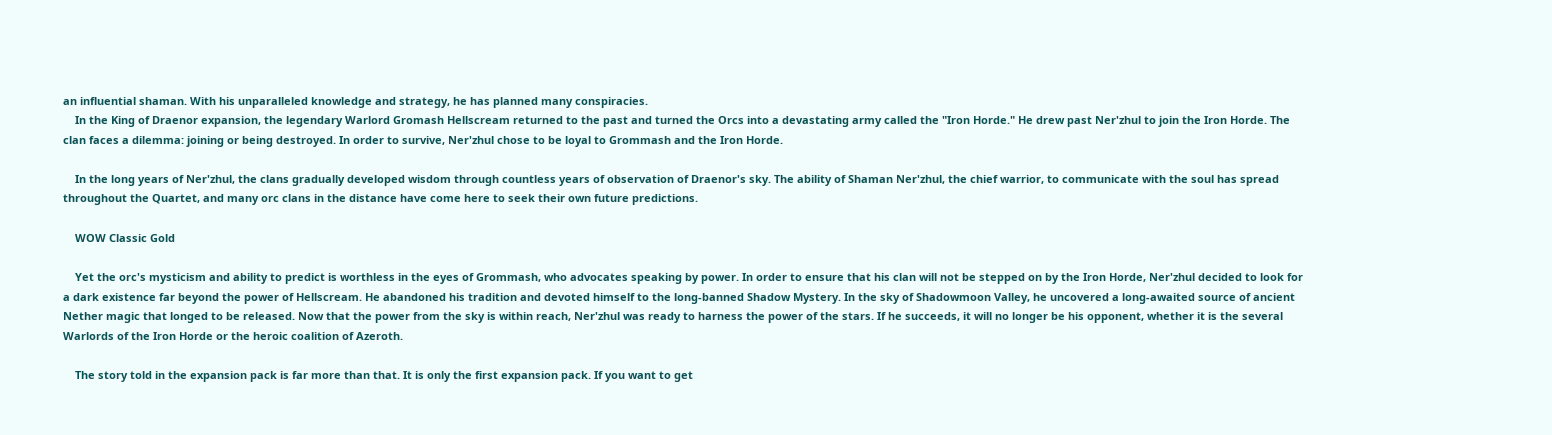an influential shaman. With his unparalleled knowledge and strategy, he has planned many conspiracies.
    In the King of Draenor expansion, the legendary Warlord Gromash Hellscream returned to the past and turned the Orcs into a devastating army called the "Iron Horde." He drew past Ner'zhul to join the Iron Horde. The clan faces a dilemma: joining or being destroyed. In order to survive, Ner'zhul chose to be loyal to Grommash and the Iron Horde.

    In the long years of Ner'zhul, the clans gradually developed wisdom through countless years of observation of Draenor's sky. The ability of Shaman Ner'zhul, the chief warrior, to communicate with the soul has spread throughout the Quartet, and many orc clans in the distance have come here to seek their own future predictions.

    WOW Classic Gold

    Yet the orc's mysticism and ability to predict is worthless in the eyes of Grommash, who advocates speaking by power. In order to ensure that his clan will not be stepped on by the Iron Horde, Ner'zhul decided to look for a dark existence far beyond the power of Hellscream. He abandoned his tradition and devoted himself to the long-banned Shadow Mystery. In the sky of Shadowmoon Valley, he uncovered a long-awaited source of ancient Nether magic that longed to be released. Now that the power from the sky is within reach, Ner'zhul was ready to harness the power of the stars. If he succeeds, it will no longer be his opponent, whether it is the several Warlords of the Iron Horde or the heroic coalition of Azeroth.

    The story told in the expansion pack is far more than that. It is only the first expansion pack. If you want to get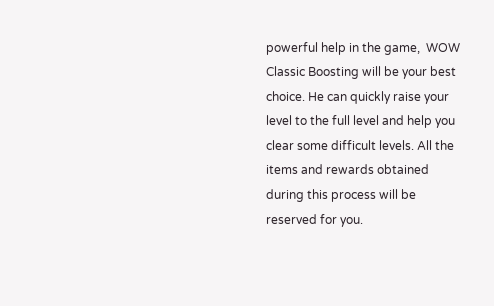powerful help in the game,  WOW Classic Boosting will be your best choice. He can quickly raise your level to the full level and help you clear some difficult levels. All the items and rewards obtained during this process will be reserved for you.